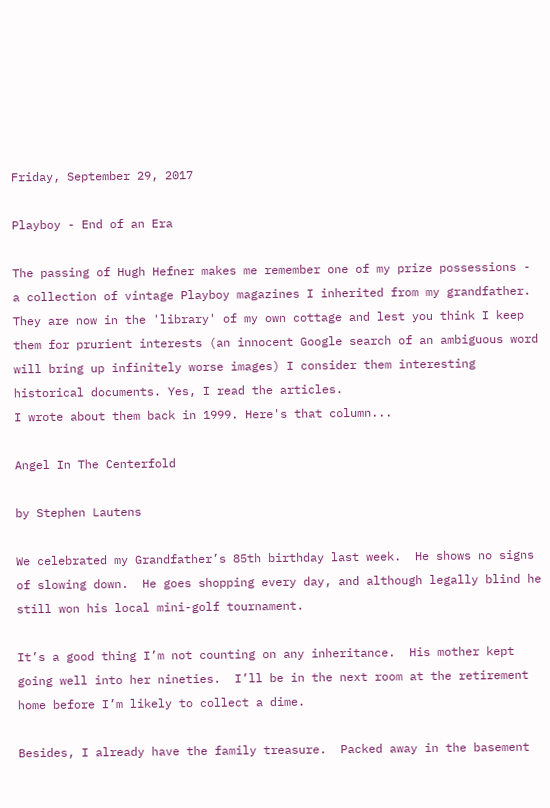Friday, September 29, 2017

Playboy - End of an Era

The passing of Hugh Hefner makes me remember one of my prize possessions - a collection of vintage Playboy magazines I inherited from my grandfather. They are now in the 'library' of my own cottage and lest you think I keep them for prurient interests (an innocent Google search of an ambiguous word will bring up infinitely worse images) I consider them interesting historical documents. Yes, I read the articles.
I wrote about them back in 1999. Here's that column...

Angel In The Centerfold

by Stephen Lautens

We celebrated my Grandfather’s 85th birthday last week.  He shows no signs of slowing down.  He goes shopping every day, and although legally blind he still won his local mini-golf tournament.

It’s a good thing I’m not counting on any inheritance.  His mother kept going well into her nineties.  I’ll be in the next room at the retirement home before I’m likely to collect a dime.

Besides, I already have the family treasure.  Packed away in the basement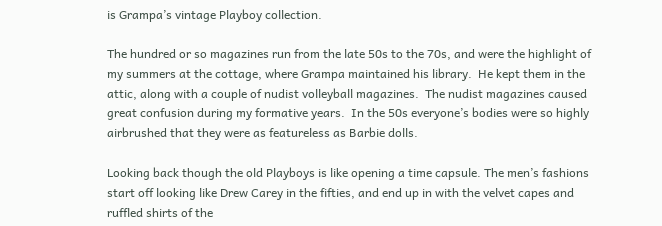is Grampa’s vintage Playboy collection.

The hundred or so magazines run from the late 50s to the 70s, and were the highlight of my summers at the cottage, where Grampa maintained his library.  He kept them in the attic, along with a couple of nudist volleyball magazines.  The nudist magazines caused great confusion during my formative years.  In the 50s everyone’s bodies were so highly airbrushed that they were as featureless as Barbie dolls.

Looking back though the old Playboys is like opening a time capsule. The men’s fashions start off looking like Drew Carey in the fifties, and end up in with the velvet capes and ruffled shirts of the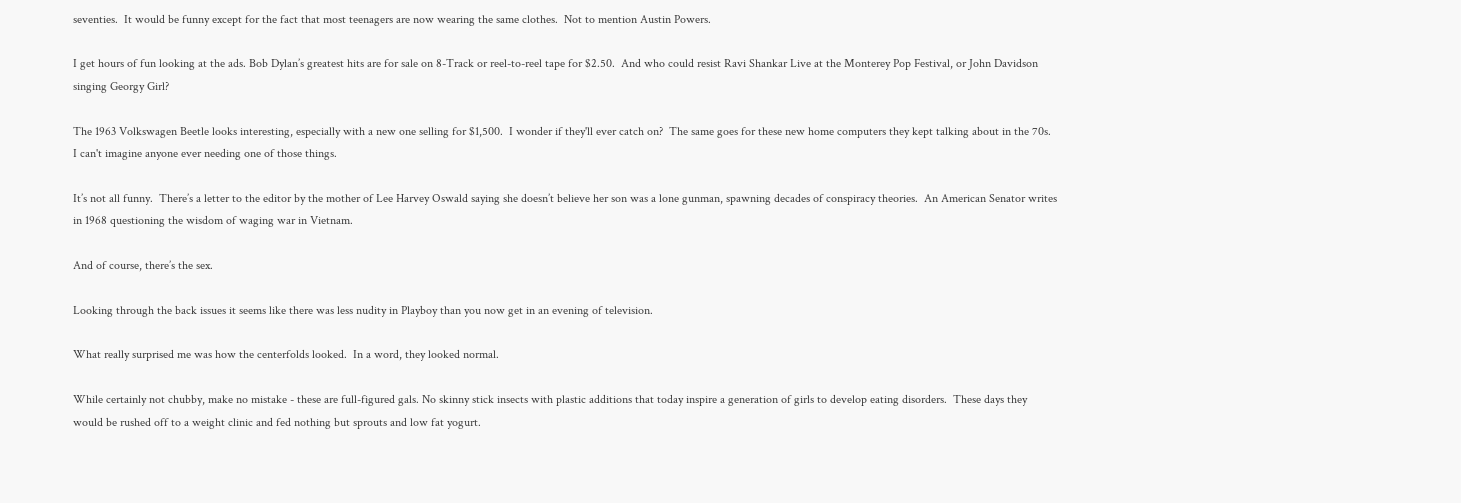seventies.  It would be funny except for the fact that most teenagers are now wearing the same clothes.  Not to mention Austin Powers.

I get hours of fun looking at the ads. Bob Dylan’s greatest hits are for sale on 8-Track or reel-to-reel tape for $2.50.  And who could resist Ravi Shankar Live at the Monterey Pop Festival, or John Davidson singing Georgy Girl?

The 1963 Volkswagen Beetle looks interesting, especially with a new one selling for $1,500.  I wonder if they'll ever catch on?  The same goes for these new home computers they kept talking about in the 70s.  I can't imagine anyone ever needing one of those things.

It’s not all funny.  There’s a letter to the editor by the mother of Lee Harvey Oswald saying she doesn’t believe her son was a lone gunman, spawning decades of conspiracy theories.  An American Senator writes in 1968 questioning the wisdom of waging war in Vietnam.

And of course, there’s the sex.

Looking through the back issues it seems like there was less nudity in Playboy than you now get in an evening of television.

What really surprised me was how the centerfolds looked.  In a word, they looked normal.

While certainly not chubby, make no mistake - these are full-figured gals. No skinny stick insects with plastic additions that today inspire a generation of girls to develop eating disorders.  These days they would be rushed off to a weight clinic and fed nothing but sprouts and low fat yogurt.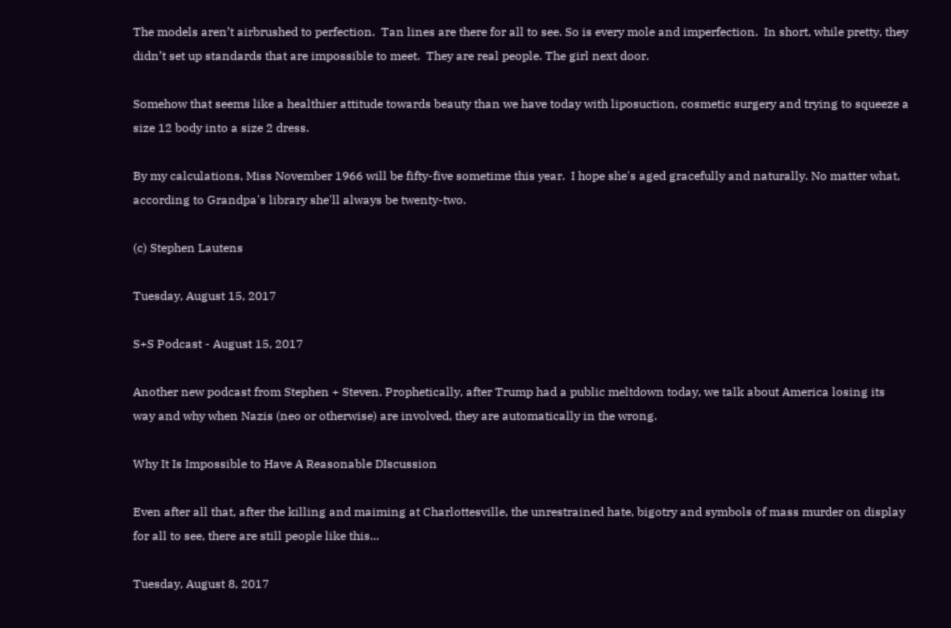The models aren’t airbrushed to perfection.  Tan lines are there for all to see. So is every mole and imperfection.  In short, while pretty, they didn’t set up standards that are impossible to meet.  They are real people. The girl next door.

Somehow that seems like a healthier attitude towards beauty than we have today with liposuction, cosmetic surgery and trying to squeeze a size 12 body into a size 2 dress.

By my calculations, Miss November 1966 will be fifty-five sometime this year.  I hope she's aged gracefully and naturally. No matter what, according to Grandpa's library she'll always be twenty-two.

(c) Stephen Lautens

Tuesday, August 15, 2017

S+S Podcast - August 15, 2017

Another new podcast from Stephen + Steven. Prophetically, after Trump had a public meltdown today, we talk about America losing its way and why when Nazis (neo or otherwise) are involved, they are automatically in the wrong.

Why It Is Impossible to Have A Reasonable DIscussion

Even after all that, after the killing and maiming at Charlottesville, the unrestrained hate, bigotry and symbols of mass murder on display for all to see, there are still people like this...

Tuesday, August 8, 2017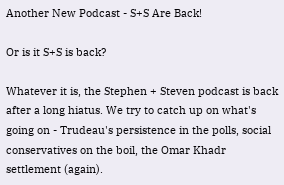Another New Podcast - S+S Are Back!

Or is it S+S is back?

Whatever it is, the Stephen + Steven podcast is back after a long hiatus. We try to catch up on what's going on - Trudeau's persistence in the polls, social conservatives on the boil, the Omar Khadr settlement (again).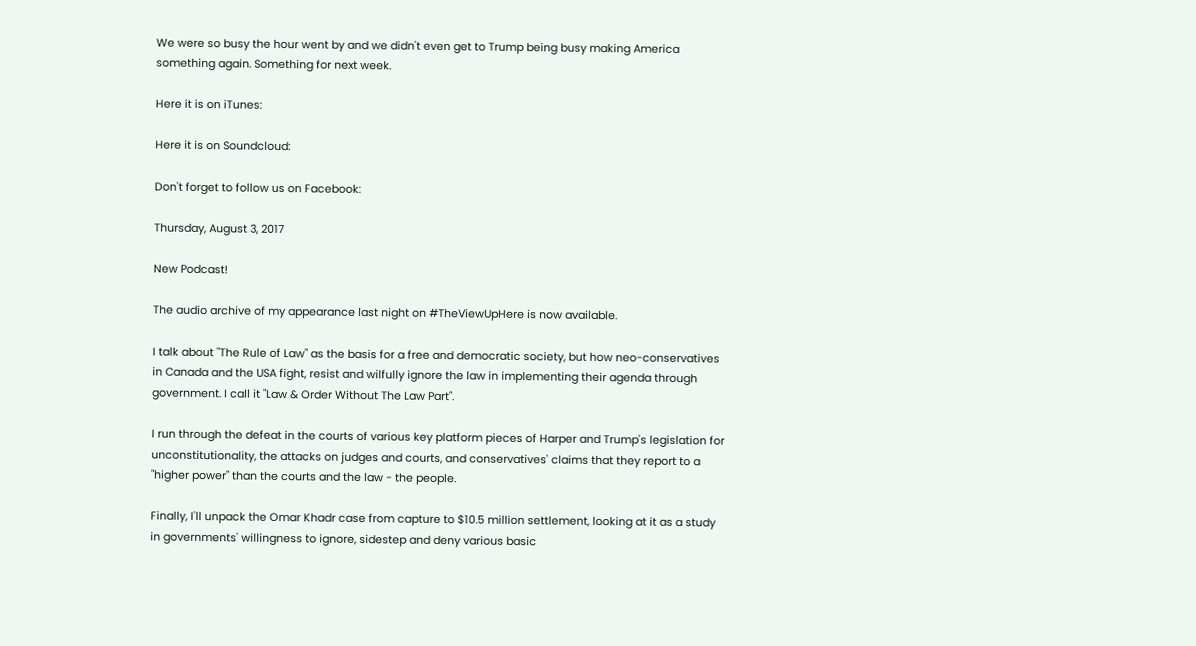We were so busy the hour went by and we didn't even get to Trump being busy making America something again. Something for next week.

Here it is on iTunes:

Here it is on Soundcloud:

Don't forget to follow us on Facebook:

Thursday, August 3, 2017

New Podcast!

The audio archive of my appearance last night on #TheViewUpHere is now available.

I talk about "The Rule of Law" as the basis for a free and democratic society, but how neo-conservatives in Canada and the USA fight, resist and wilfully ignore the law in implementing their agenda through government. I call it "Law & Order Without The Law Part".

I run through the defeat in the courts of various key platform pieces of Harper and Trump's legislation for unconstitutionality, the attacks on judges and courts, and conservatives' claims that they report to a "higher power" than the courts and the law - the people.

Finally, I'll unpack the Omar Khadr case from capture to $10.5 million settlement, looking at it as a study in governments' willingness to ignore, sidestep and deny various basic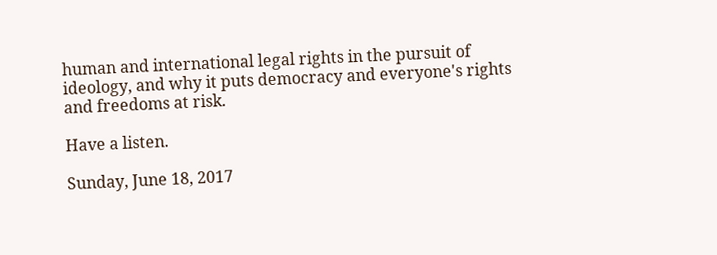human and international legal rights in the pursuit of ideology, and why it puts democracy and everyone's rights and freedoms at risk.

Have a listen.

Sunday, June 18, 2017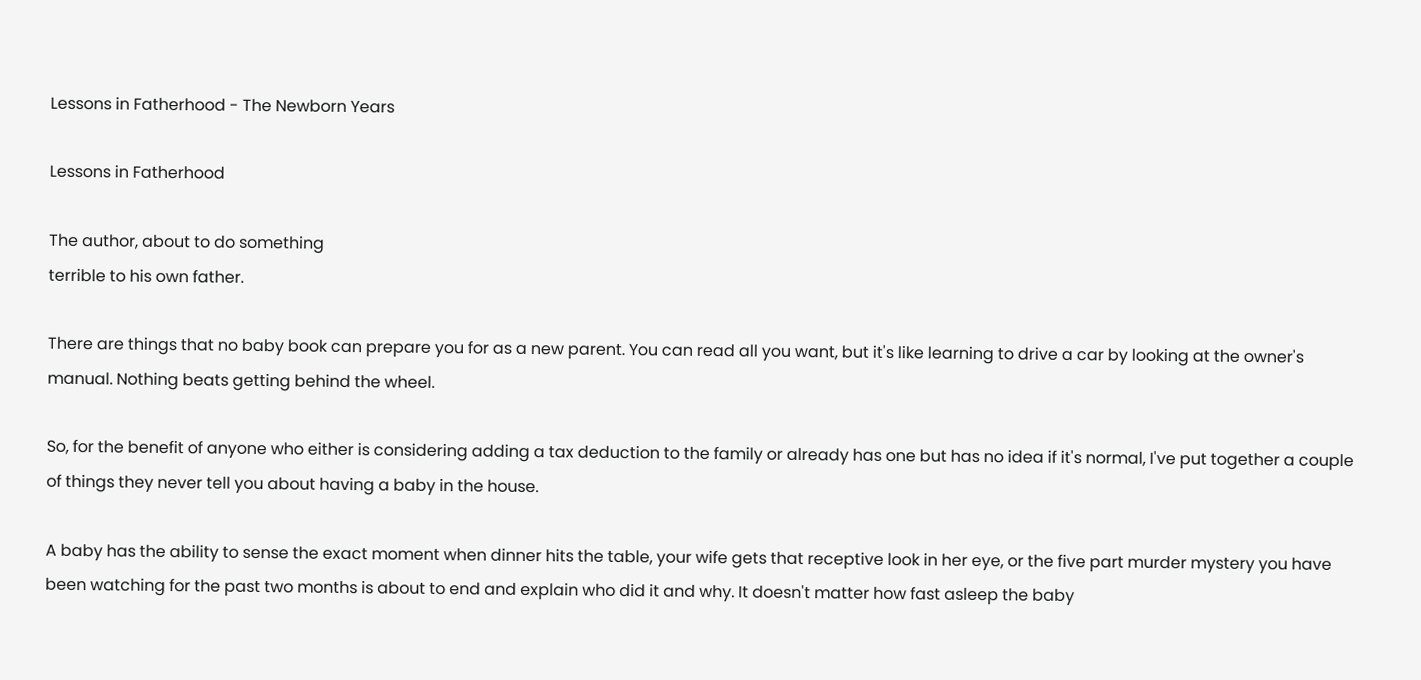Lessons in Fatherhood - The Newborn Years

Lessons in Fatherhood

The author, about to do something
terrible to his own father.

There are things that no baby book can prepare you for as a new parent. You can read all you want, but it's like learning to drive a car by looking at the owner's manual. Nothing beats getting behind the wheel.

So, for the benefit of anyone who either is considering adding a tax deduction to the family or already has one but has no idea if it's normal, I've put together a couple of things they never tell you about having a baby in the house.

A baby has the ability to sense the exact moment when dinner hits the table, your wife gets that receptive look in her eye, or the five part murder mystery you have been watching for the past two months is about to end and explain who did it and why. It doesn't matter how fast asleep the baby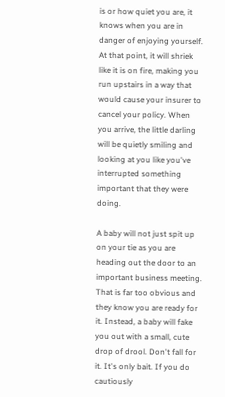is or how quiet you are, it knows when you are in danger of enjoying yourself. At that point, it will shriek like it is on fire, making you run upstairs in a way that would cause your insurer to cancel your policy. When you arrive, the little darling will be quietly smiling and looking at you like you've interrupted something important that they were doing.

A baby will not just spit up on your tie as you are heading out the door to an important business meeting. That is far too obvious and they know you are ready for it. Instead, a baby will fake you out with a small, cute drop of drool. Don't fall for it. It's only bait. If you do cautiously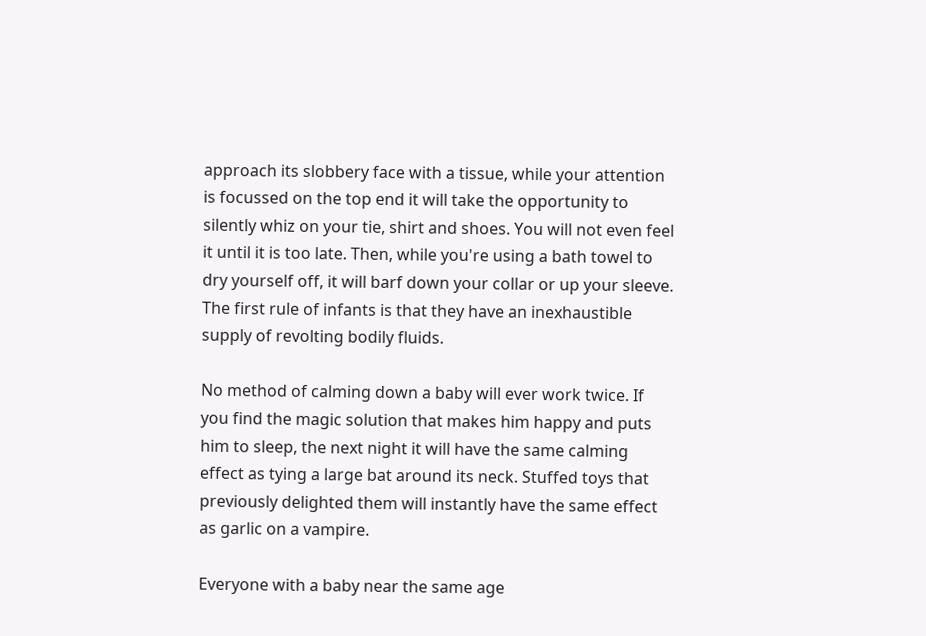approach its slobbery face with a tissue, while your attention is focussed on the top end it will take the opportunity to silently whiz on your tie, shirt and shoes. You will not even feel it until it is too late. Then, while you're using a bath towel to dry yourself off, it will barf down your collar or up your sleeve. The first rule of infants is that they have an inexhaustible supply of revolting bodily fluids.

No method of calming down a baby will ever work twice. If you find the magic solution that makes him happy and puts him to sleep, the next night it will have the same calming effect as tying a large bat around its neck. Stuffed toys that previously delighted them will instantly have the same effect as garlic on a vampire.

Everyone with a baby near the same age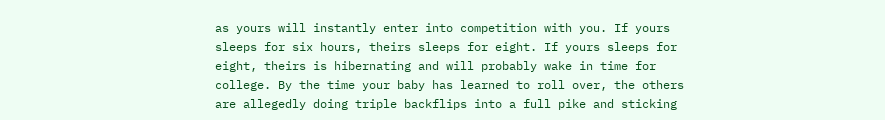as yours will instantly enter into competition with you. If yours sleeps for six hours, theirs sleeps for eight. If yours sleeps for eight, theirs is hibernating and will probably wake in time for college. By the time your baby has learned to roll over, the others are allegedly doing triple backflips into a full pike and sticking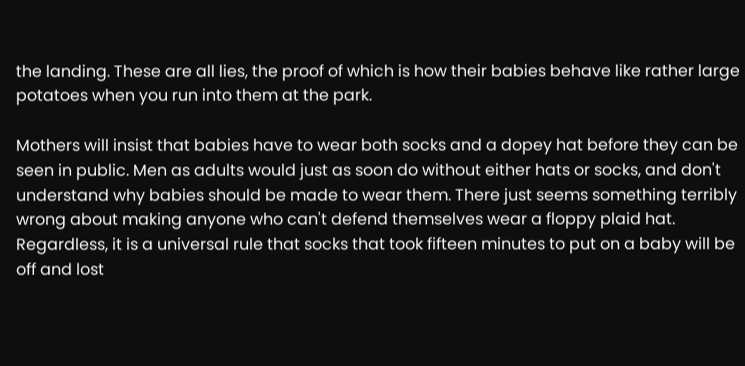the landing. These are all lies, the proof of which is how their babies behave like rather large potatoes when you run into them at the park.

Mothers will insist that babies have to wear both socks and a dopey hat before they can be seen in public. Men as adults would just as soon do without either hats or socks, and don't understand why babies should be made to wear them. There just seems something terribly wrong about making anyone who can't defend themselves wear a floppy plaid hat. Regardless, it is a universal rule that socks that took fifteen minutes to put on a baby will be off and lost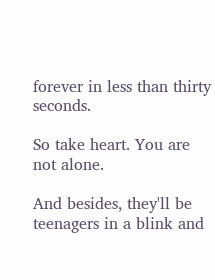forever in less than thirty seconds.

So take heart. You are not alone.

And besides, they'll be teenagers in a blink and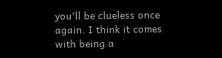you'll be clueless once again. I think it comes with being a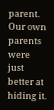parent. Our own parents were just better at hiding it.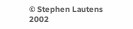© Stephen Lautens 2002